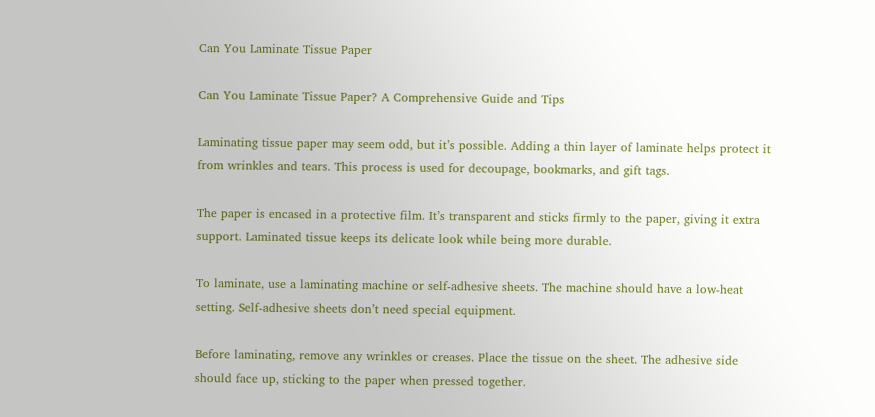Can You Laminate Tissue Paper

Can You Laminate Tissue Paper? A Comprehensive Guide and Tips

Laminating tissue paper may seem odd, but it’s possible. Adding a thin layer of laminate helps protect it from wrinkles and tears. This process is used for decoupage, bookmarks, and gift tags.

The paper is encased in a protective film. It’s transparent and sticks firmly to the paper, giving it extra support. Laminated tissue keeps its delicate look while being more durable.

To laminate, use a laminating machine or self-adhesive sheets. The machine should have a low-heat setting. Self-adhesive sheets don’t need special equipment.

Before laminating, remove any wrinkles or creases. Place the tissue on the sheet. The adhesive side should face up, sticking to the paper when pressed together.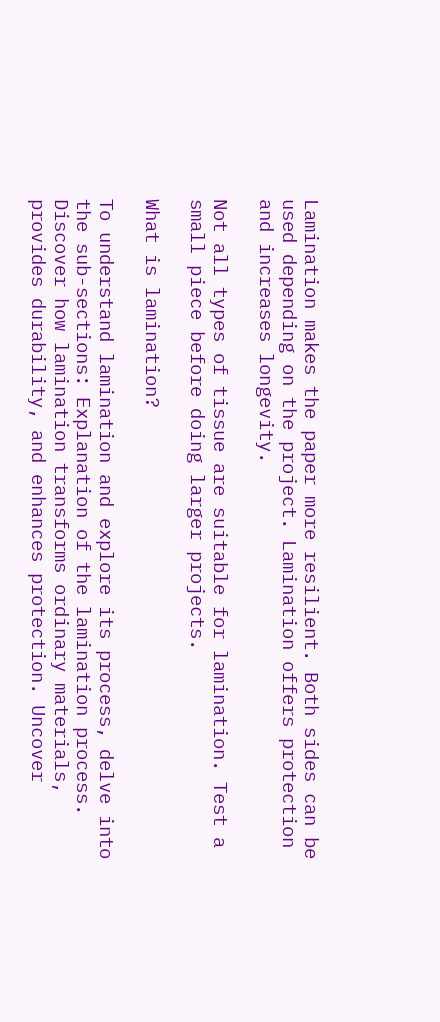Lamination makes the paper more resilient. Both sides can be used depending on the project. Lamination offers protection and increases longevity.

Not all types of tissue are suitable for lamination. Test a small piece before doing larger projects.

What is lamination?

To understand lamination and explore its process, delve into the sub-sections: Explanation of the lamination process. Discover how lamination transforms ordinary materials, provides durability, and enhances protection. Uncover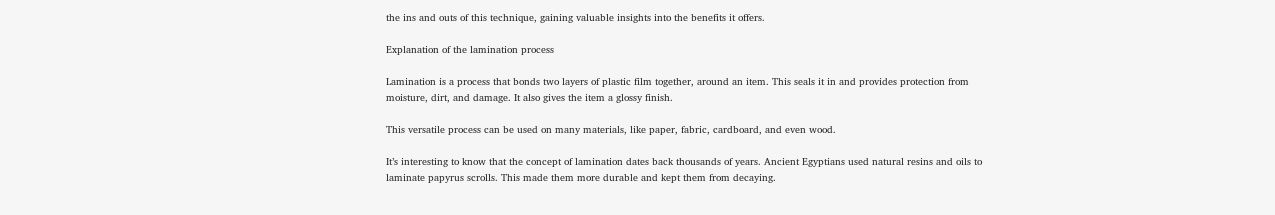the ins and outs of this technique, gaining valuable insights into the benefits it offers.

Explanation of the lamination process

Lamination is a process that bonds two layers of plastic film together, around an item. This seals it in and provides protection from moisture, dirt, and damage. It also gives the item a glossy finish.

This versatile process can be used on many materials, like paper, fabric, cardboard, and even wood.

It’s interesting to know that the concept of lamination dates back thousands of years. Ancient Egyptians used natural resins and oils to laminate papyrus scrolls. This made them more durable and kept them from decaying.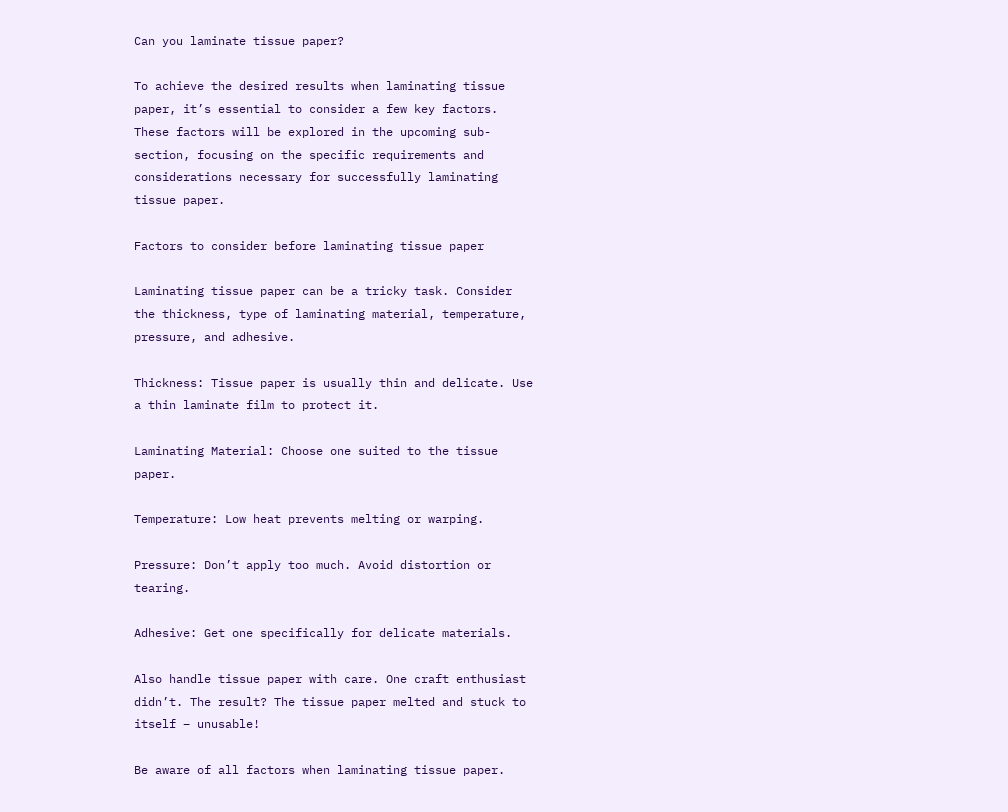Can you laminate tissue paper?

To achieve the desired results when laminating tissue paper, it’s essential to consider a few key factors. These factors will be explored in the upcoming sub-section, focusing on the specific requirements and considerations necessary for successfully laminating tissue paper.

Factors to consider before laminating tissue paper

Laminating tissue paper can be a tricky task. Consider the thickness, type of laminating material, temperature, pressure, and adhesive.

Thickness: Tissue paper is usually thin and delicate. Use a thin laminate film to protect it.

Laminating Material: Choose one suited to the tissue paper.

Temperature: Low heat prevents melting or warping.

Pressure: Don’t apply too much. Avoid distortion or tearing.

Adhesive: Get one specifically for delicate materials.

Also handle tissue paper with care. One craft enthusiast didn’t. The result? The tissue paper melted and stuck to itself – unusable!

Be aware of all factors when laminating tissue paper.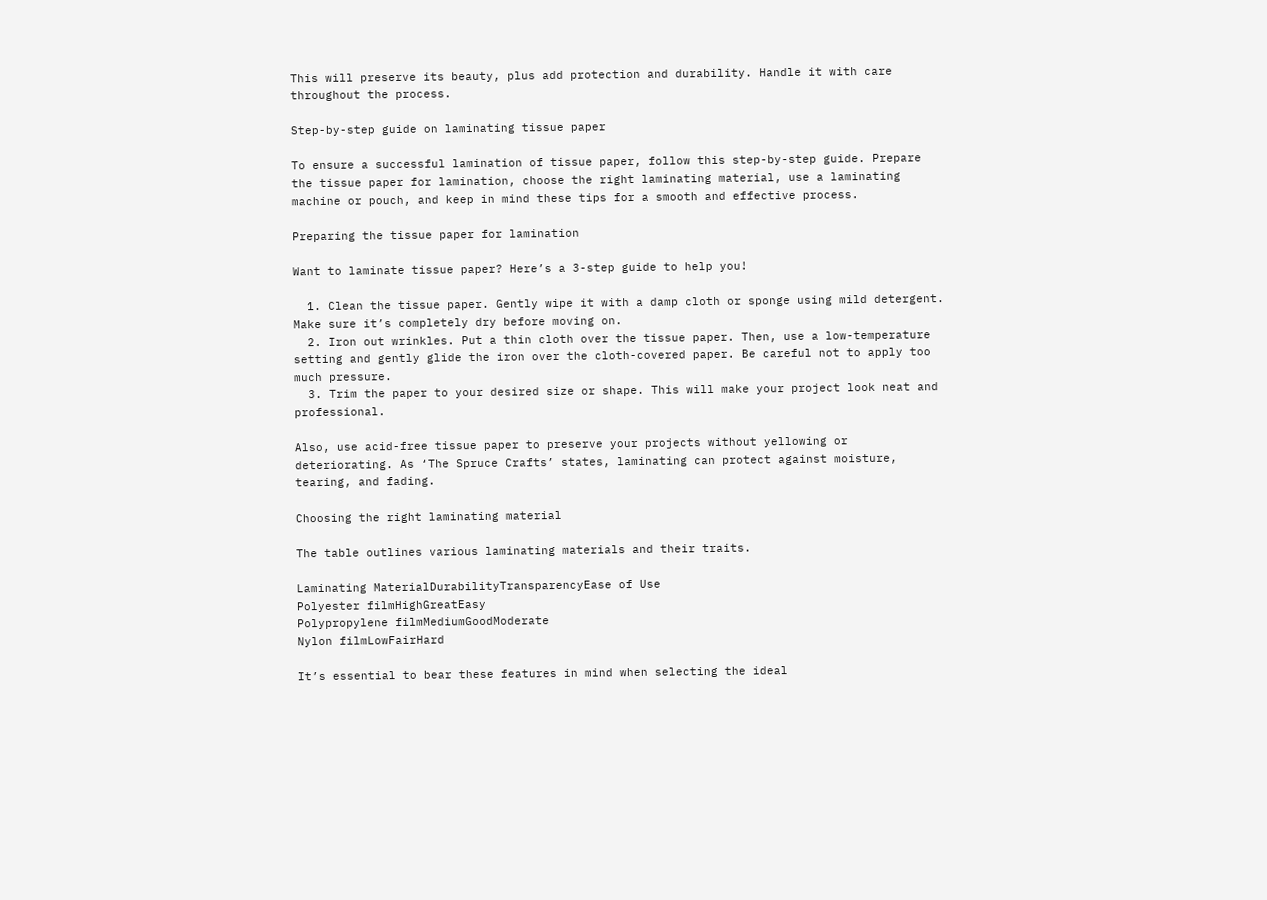This will preserve its beauty, plus add protection and durability. Handle it with care throughout the process.

Step-by-step guide on laminating tissue paper

To ensure a successful lamination of tissue paper, follow this step-by-step guide. Prepare the tissue paper for lamination, choose the right laminating material, use a laminating machine or pouch, and keep in mind these tips for a smooth and effective process.

Preparing the tissue paper for lamination

Want to laminate tissue paper? Here’s a 3-step guide to help you!

  1. Clean the tissue paper. Gently wipe it with a damp cloth or sponge using mild detergent. Make sure it’s completely dry before moving on.
  2. Iron out wrinkles. Put a thin cloth over the tissue paper. Then, use a low-temperature setting and gently glide the iron over the cloth-covered paper. Be careful not to apply too much pressure.
  3. Trim the paper to your desired size or shape. This will make your project look neat and professional.

Also, use acid-free tissue paper to preserve your projects without yellowing or deteriorating. As ‘The Spruce Crafts’ states, laminating can protect against moisture, tearing, and fading.

Choosing the right laminating material

The table outlines various laminating materials and their traits.

Laminating MaterialDurabilityTransparencyEase of Use
Polyester filmHighGreatEasy
Polypropylene filmMediumGoodModerate
Nylon filmLowFairHard

It’s essential to bear these features in mind when selecting the ideal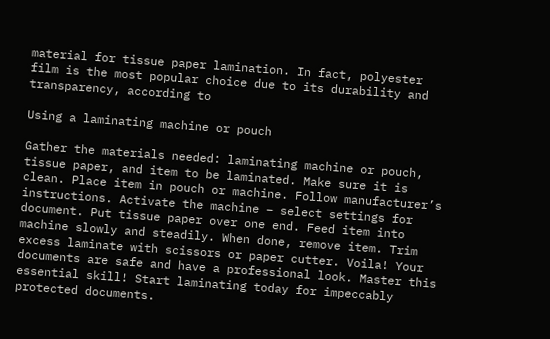material for tissue paper lamination. In fact, polyester film is the most popular choice due to its durability and transparency, according to

Using a laminating machine or pouch

Gather the materials needed: laminating machine or pouch, tissue paper, and item to be laminated. Make sure it is clean. Place item in pouch or machine. Follow manufacturer’s instructions. Activate the machine – select settings for document. Put tissue paper over one end. Feed item into machine slowly and steadily. When done, remove item. Trim excess laminate with scissors or paper cutter. Voila! Your documents are safe and have a professional look. Master this essential skill! Start laminating today for impeccably protected documents.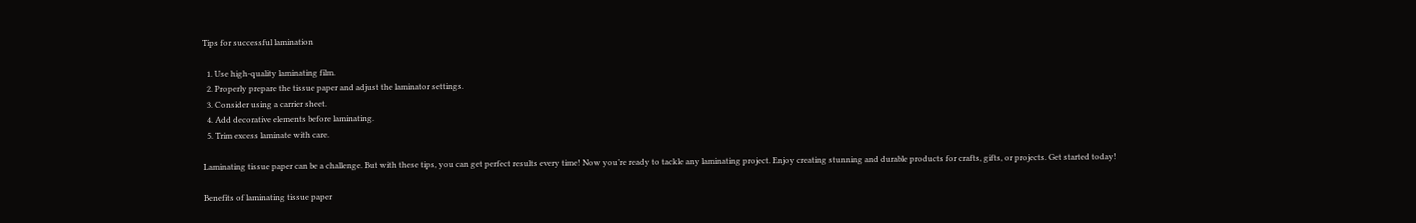Tips for successful lamination

  1. Use high-quality laminating film.
  2. Properly prepare the tissue paper and adjust the laminator settings.
  3. Consider using a carrier sheet.
  4. Add decorative elements before laminating.
  5. Trim excess laminate with care.

Laminating tissue paper can be a challenge. But with these tips, you can get perfect results every time! Now you’re ready to tackle any laminating project. Enjoy creating stunning and durable products for crafts, gifts, or projects. Get started today!

Benefits of laminating tissue paper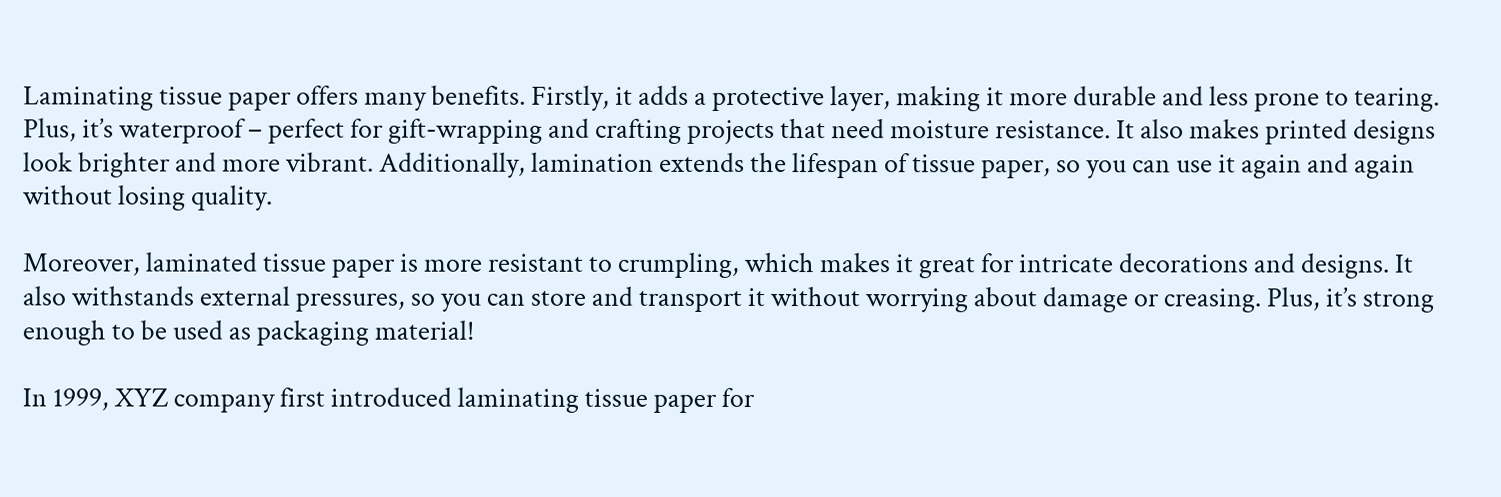Laminating tissue paper offers many benefits. Firstly, it adds a protective layer, making it more durable and less prone to tearing. Plus, it’s waterproof – perfect for gift-wrapping and crafting projects that need moisture resistance. It also makes printed designs look brighter and more vibrant. Additionally, lamination extends the lifespan of tissue paper, so you can use it again and again without losing quality.

Moreover, laminated tissue paper is more resistant to crumpling, which makes it great for intricate decorations and designs. It also withstands external pressures, so you can store and transport it without worrying about damage or creasing. Plus, it’s strong enough to be used as packaging material!

In 1999, XYZ company first introduced laminating tissue paper for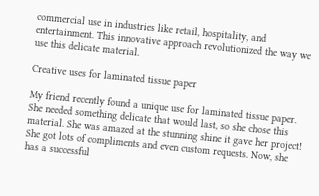commercial use in industries like retail, hospitality, and entertainment. This innovative approach revolutionized the way we use this delicate material.

Creative uses for laminated tissue paper

My friend recently found a unique use for laminated tissue paper. She needed something delicate that would last, so she chose this material. She was amazed at the stunning shine it gave her project! She got lots of compliments and even custom requests. Now, she has a successful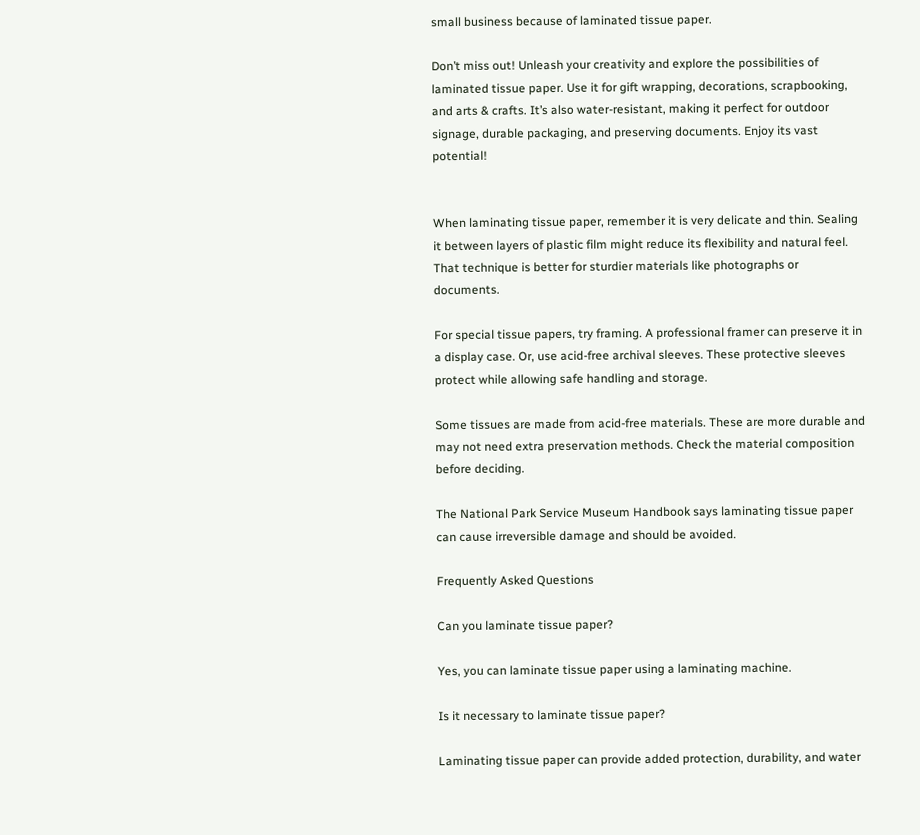small business because of laminated tissue paper.

Don’t miss out! Unleash your creativity and explore the possibilities of laminated tissue paper. Use it for gift wrapping, decorations, scrapbooking, and arts & crafts. It’s also water-resistant, making it perfect for outdoor signage, durable packaging, and preserving documents. Enjoy its vast potential!


When laminating tissue paper, remember it is very delicate and thin. Sealing it between layers of plastic film might reduce its flexibility and natural feel. That technique is better for sturdier materials like photographs or documents.

For special tissue papers, try framing. A professional framer can preserve it in a display case. Or, use acid-free archival sleeves. These protective sleeves protect while allowing safe handling and storage.

Some tissues are made from acid-free materials. These are more durable and may not need extra preservation methods. Check the material composition before deciding.

The National Park Service Museum Handbook says laminating tissue paper can cause irreversible damage and should be avoided.

Frequently Asked Questions

Can you laminate tissue paper?

Yes, you can laminate tissue paper using a laminating machine.

Is it necessary to laminate tissue paper?

Laminating tissue paper can provide added protection, durability, and water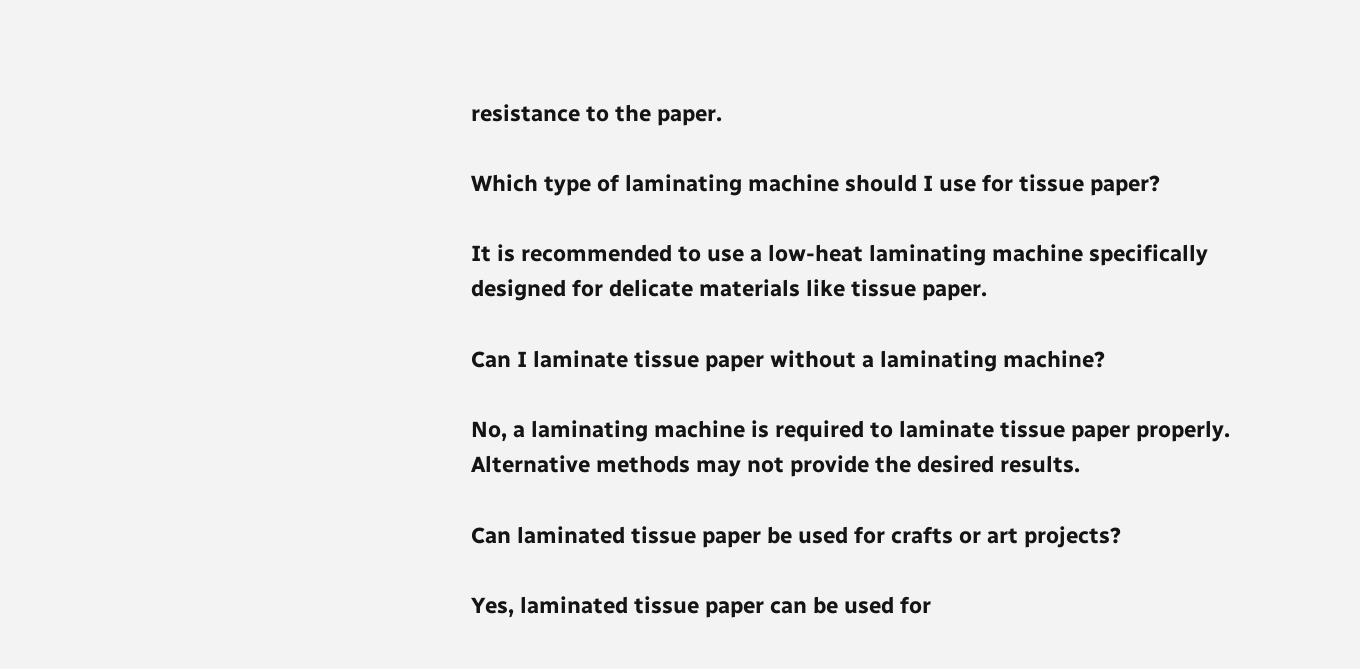resistance to the paper.

Which type of laminating machine should I use for tissue paper?

It is recommended to use a low-heat laminating machine specifically designed for delicate materials like tissue paper.

Can I laminate tissue paper without a laminating machine?

No, a laminating machine is required to laminate tissue paper properly. Alternative methods may not provide the desired results.

Can laminated tissue paper be used for crafts or art projects?

Yes, laminated tissue paper can be used for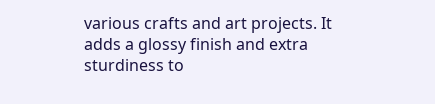various crafts and art projects. It adds a glossy finish and extra sturdiness to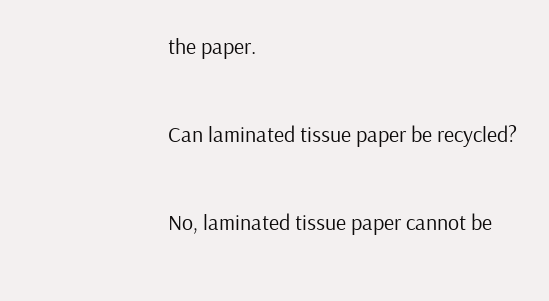the paper.

Can laminated tissue paper be recycled?

No, laminated tissue paper cannot be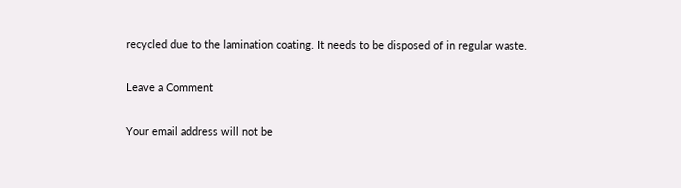recycled due to the lamination coating. It needs to be disposed of in regular waste.

Leave a Comment

Your email address will not be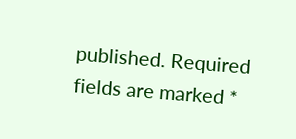published. Required fields are marked *